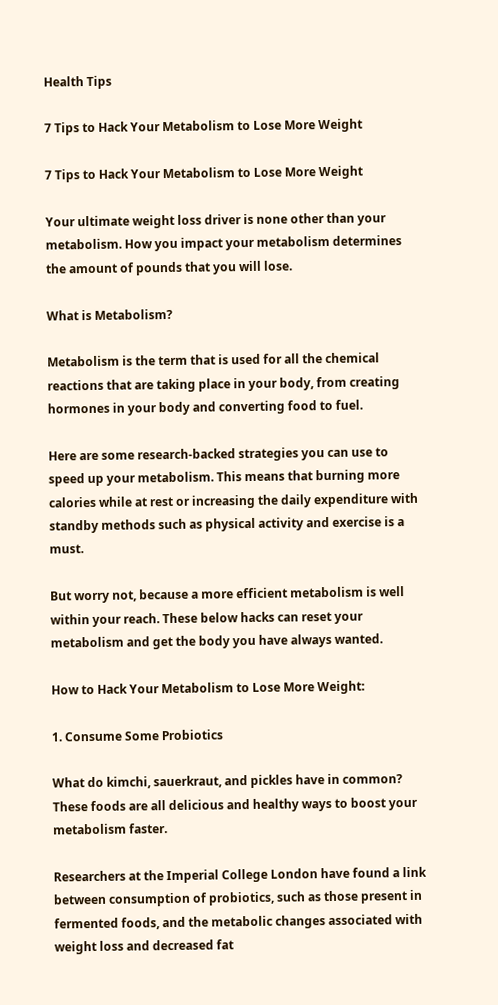Health Tips

7 Tips to Hack Your Metabolism to Lose More Weight

7 Tips to Hack Your Metabolism to Lose More Weight

Your ultimate weight loss driver is none other than your metabolism. How you impact your metabolism determines the amount of pounds that you will lose.

What is Metabolism?

Metabolism is the term that is used for all the chemical reactions that are taking place in your body, from creating hormones in your body and converting food to fuel.

Here are some research-backed strategies you can use to speed up your metabolism. This means that burning more calories while at rest or increasing the daily expenditure with standby methods such as physical activity and exercise is a must.

But worry not, because a more efficient metabolism is well within your reach. These below hacks can reset your metabolism and get the body you have always wanted.

How to Hack Your Metabolism to Lose More Weight:

1. Consume Some Probiotics

What do kimchi, sauerkraut, and pickles have in common? These foods are all delicious and healthy ways to boost your metabolism faster.

Researchers at the Imperial College London have found a link between consumption of probiotics, such as those present in fermented foods, and the metabolic changes associated with weight loss and decreased fat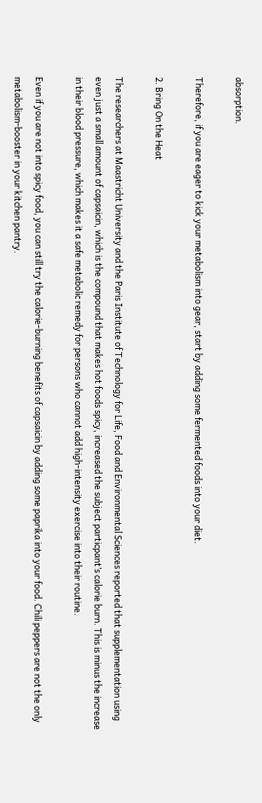absorption.

Therefore, if you are eager to kick your metabolism into gear, start by adding some fermented foods into your diet.

2. Bring On the Heat

The researchers at Maastricht University and the Paris Institute of Technology for Life, Food and Environmental Sciences reported that supplementation using even just a small amount of capsaicin, which is the compound that makes hot foods spicy, increased the subject particpant’s calorie burn. This is minus the increase in their blood pressure, which makes it a safe metabolic remedy for persons who cannot add high-intensity exercise into their routine.

Even if you are not into spicy food, you can still try the calorie-burning benefits of capsaicin by adding some paprika into your food. Chili peppers are not the only metabolism-booster in your kitchen pantry.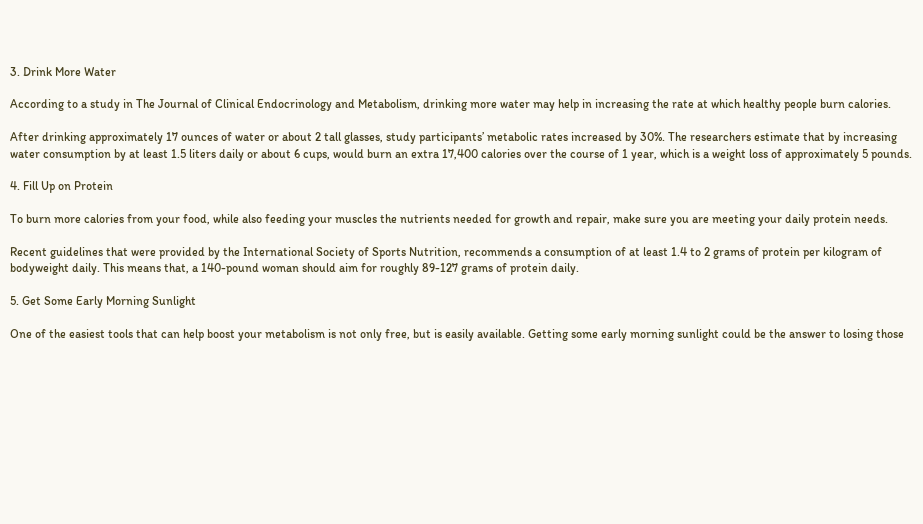3. Drink More Water

According to a study in The Journal of Clinical Endocrinology and Metabolism, drinking more water may help in increasing the rate at which healthy people burn calories.

After drinking approximately 17 ounces of water or about 2 tall glasses, study participants’ metabolic rates increased by 30%. The researchers estimate that by increasing water consumption by at least 1.5 liters daily or about 6 cups, would burn an extra 17,400 calories over the course of 1 year, which is a weight loss of approximately 5 pounds.

4. Fill Up on Protein

To burn more calories from your food, while also feeding your muscles the nutrients needed for growth and repair, make sure you are meeting your daily protein needs.

Recent guidelines that were provided by the International Society of Sports Nutrition, recommends a consumption of at least 1.4 to 2 grams of protein per kilogram of bodyweight daily. This means that, a 140-pound woman should aim for roughly 89-127 grams of protein daily.

5. Get Some Early Morning Sunlight

One of the easiest tools that can help boost your metabolism is not only free, but is easily available. Getting some early morning sunlight could be the answer to losing those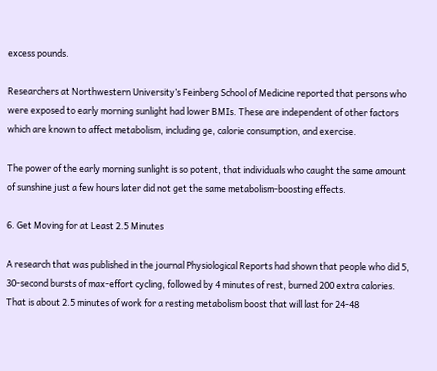excess pounds.

Researchers at Northwestern University’s Feinberg School of Medicine reported that persons who were exposed to early morning sunlight had lower BMIs. These are independent of other factors which are known to affect metabolism, including ge, calorie consumption, and exercise.

The power of the early morning sunlight is so potent, that individuals who caught the same amount of sunshine just a few hours later did not get the same metabolism-boosting effects.

6. Get Moving for at Least 2.5 Minutes

A research that was published in the journal Physiological Reports had shown that people who did 5, 30-second bursts of max-effort cycling, followed by 4 minutes of rest, burned 200 extra calories. That is about 2.5 minutes of work for a resting metabolism boost that will last for 24-48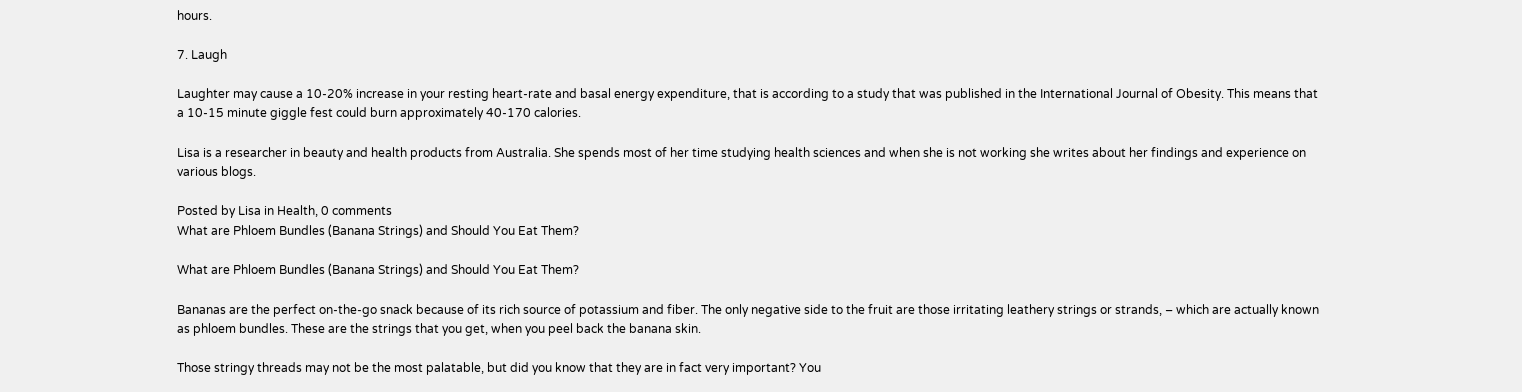hours.

7. Laugh

Laughter may cause a 10-20% increase in your resting heart-rate and basal energy expenditure, that is according to a study that was published in the International Journal of Obesity. This means that a 10-15 minute giggle fest could burn approximately 40-170 calories.

Lisa is a researcher in beauty and health products from Australia. She spends most of her time studying health sciences and when she is not working she writes about her findings and experience on various blogs.

Posted by Lisa in Health, 0 comments
What are Phloem Bundles (Banana Strings) and Should You Eat Them?

What are Phloem Bundles (Banana Strings) and Should You Eat Them?

Bananas are the perfect on-the-go snack because of its rich source of potassium and fiber. The only negative side to the fruit are those irritating leathery strings or strands, – which are actually known as phloem bundles. These are the strings that you get, when you peel back the banana skin.

Those stringy threads may not be the most palatable, but did you know that they are in fact very important? You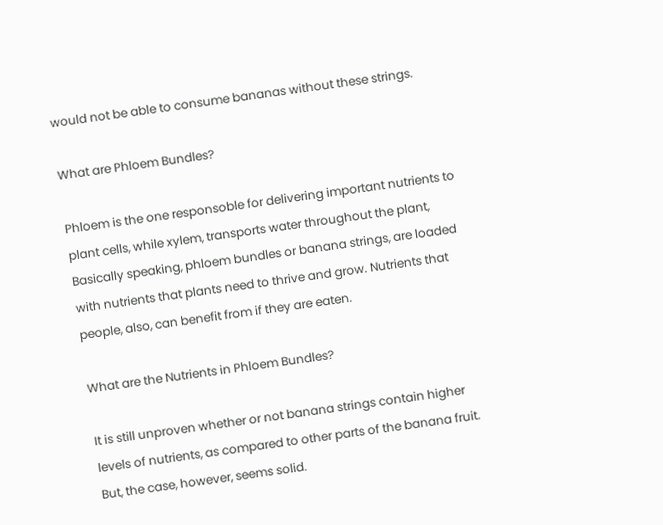would not be able to consume bananas without these strings.

What are Phloem Bundles?

Phloem is the one responsoble for delivering important nutrients to plant cells, while xylem, transports water throughout the plant, Basically speaking, phloem bundles or banana strings, are loaded with nutrients that plants need to thrive and grow. Nutrients that people, also, can benefit from if they are eaten.

What are the Nutrients in Phloem Bundles?

It is still unproven whether or not banana strings contain higher levels of nutrients, as compared to other parts of the banana fruit. But, the case, however, seems solid.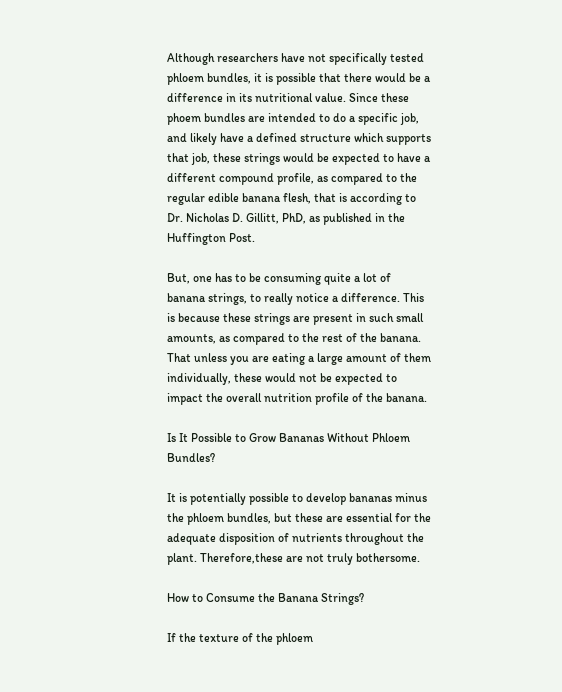Although researchers have not specifically tested phloem bundles, it is possible that there would be a difference in its nutritional value. Since these phoem bundles are intended to do a specific job, and likely have a defined structure which supports that job, these strings would be expected to have a different compound profile, as compared to the regular edible banana flesh, that is according to Dr. Nicholas D. Gillitt, PhD, as published in the Huffington Post.

But, one has to be consuming quite a lot of banana strings, to really notice a difference. This is because these strings are present in such small amounts, as compared to the rest of the banana. That unless you are eating a large amount of them individually, these would not be expected to impact the overall nutrition profile of the banana.

Is It Possible to Grow Bananas Without Phloem Bundles?

It is potentially possible to develop bananas minus the phloem bundles, but these are essential for the adequate disposition of nutrients throughout the plant. Therefore,these are not truly bothersome.

How to Consume the Banana Strings?

If the texture of the phloem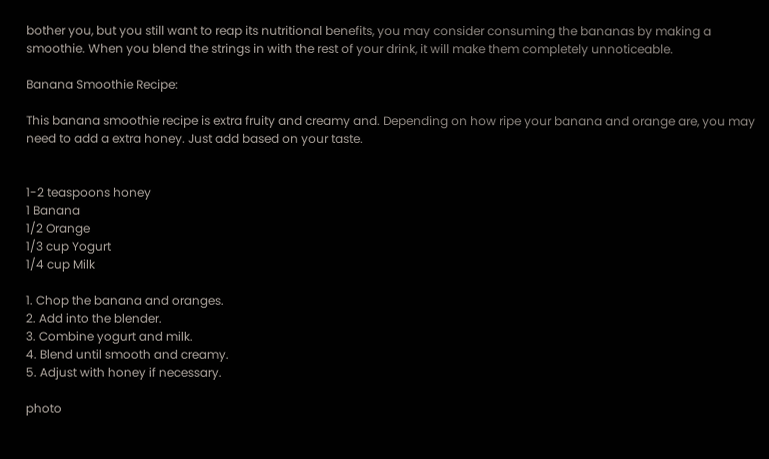bother you, but you still want to reap its nutritional benefits, you may consider consuming the bananas by making a smoothie. When you blend the strings in with the rest of your drink, it will make them completely unnoticeable.

Banana Smoothie Recipe:

This banana smoothie recipe is extra fruity and creamy and. Depending on how ripe your banana and orange are, you may need to add a extra honey. Just add based on your taste.


1-2 teaspoons honey
1 Banana
1/2 Orange
1/3 cup Yogurt
1/4 cup Milk

1. Chop the banana and oranges.
2. Add into the blender.
3. Combine yogurt and milk.
4. Blend until smooth and creamy.
5. Adjust with honey if necessary.

photo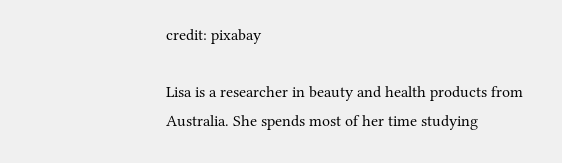credit: pixabay

Lisa is a researcher in beauty and health products from Australia. She spends most of her time studying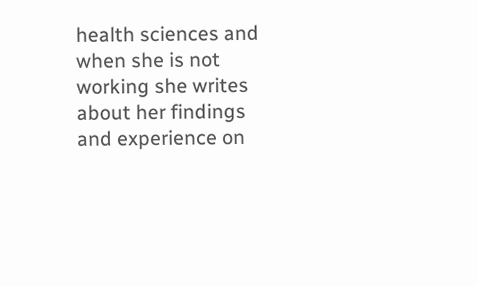health sciences and when she is not working she writes about her findings and experience on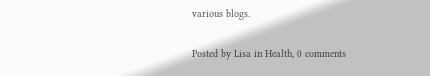various blogs.

Posted by Lisa in Health, 0 comments